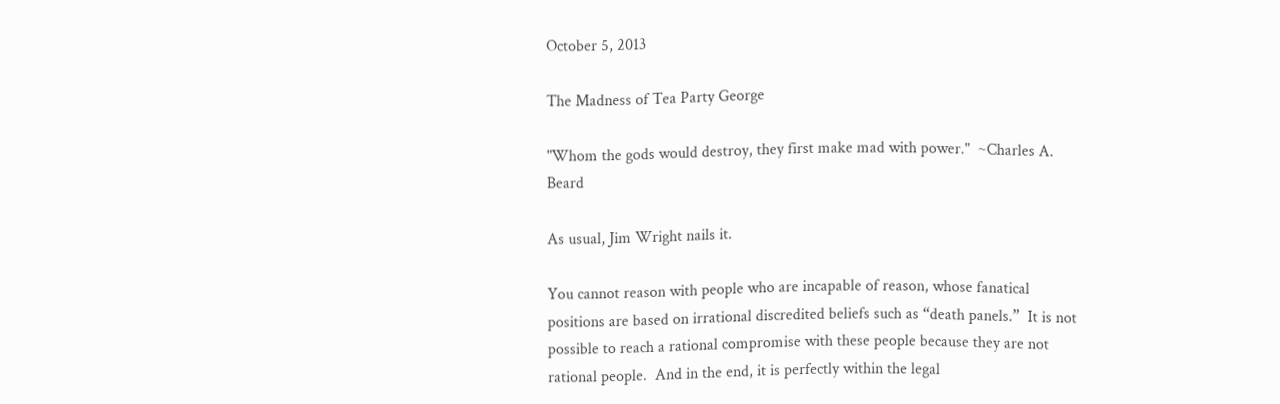October 5, 2013

The Madness of Tea Party George

"Whom the gods would destroy, they first make mad with power."  ~Charles A. Beard

As usual, Jim Wright nails it.

You cannot reason with people who are incapable of reason, whose fanatical positions are based on irrational discredited beliefs such as “death panels.”  It is not possible to reach a rational compromise with these people because they are not rational people.  And in the end, it is perfectly within the legal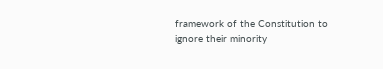framework of the Constitution to ignore their minority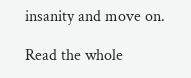insanity and move on.

Read the whole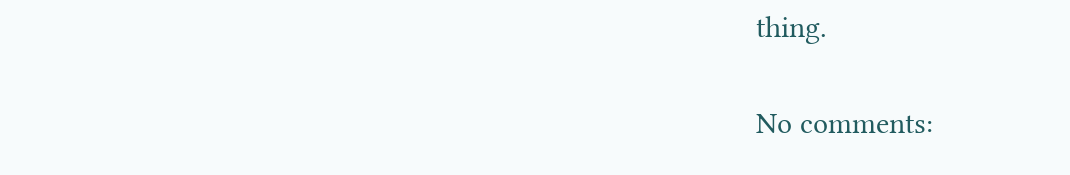thing.

No comments: